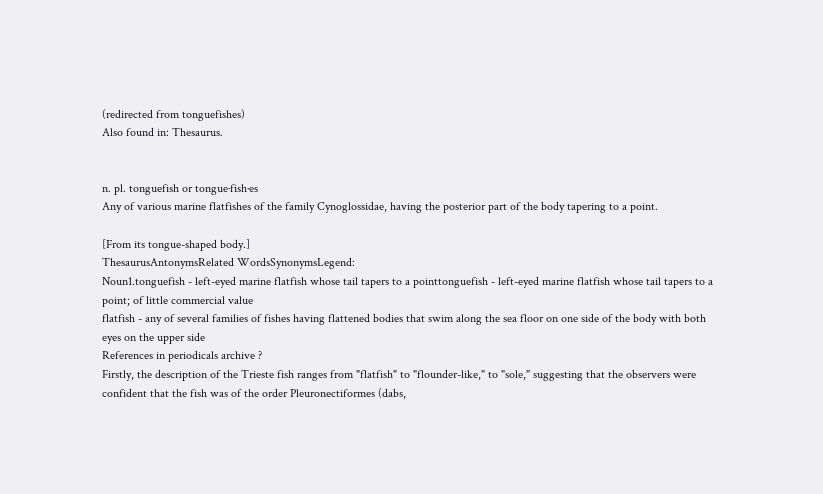(redirected from tonguefishes)
Also found in: Thesaurus.


n. pl. tonguefish or tongue·fish·es
Any of various marine flatfishes of the family Cynoglossidae, having the posterior part of the body tapering to a point.

[From its tongue-shaped body.]
ThesaurusAntonymsRelated WordsSynonymsLegend:
Noun1.tonguefish - left-eyed marine flatfish whose tail tapers to a pointtonguefish - left-eyed marine flatfish whose tail tapers to a point; of little commercial value
flatfish - any of several families of fishes having flattened bodies that swim along the sea floor on one side of the body with both eyes on the upper side
References in periodicals archive ?
Firstly, the description of the Trieste fish ranges from "flatfish" to "flounder-like," to "sole," suggesting that the observers were confident that the fish was of the order Pleuronectiformes (dabs,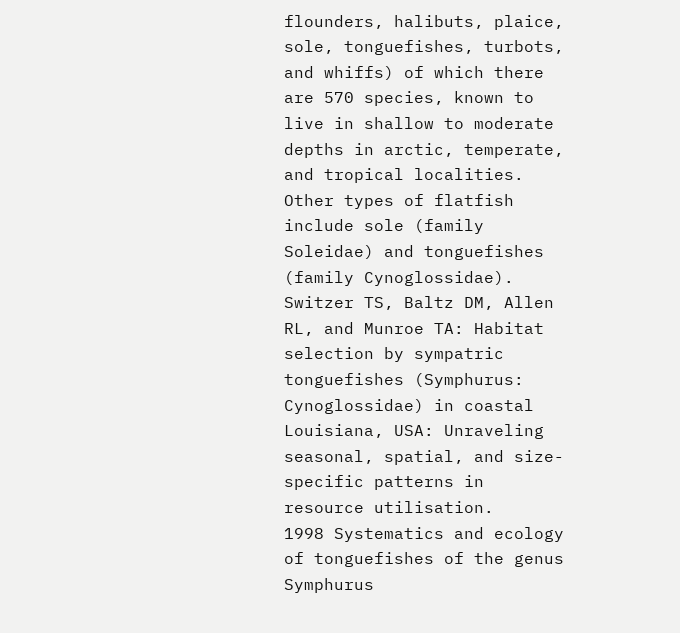flounders, halibuts, plaice, sole, tonguefishes, turbots, and whiffs) of which there are 570 species, known to live in shallow to moderate depths in arctic, temperate, and tropical localities.
Other types of flatfish include sole (family Soleidae) and tonguefishes (family Cynoglossidae).
Switzer TS, Baltz DM, Allen RL, and Munroe TA: Habitat selection by sympatric tonguefishes (Symphurus: Cynoglossidae) in coastal Louisiana, USA: Unraveling seasonal, spatial, and size-specific patterns in resource utilisation.
1998 Systematics and ecology of tonguefishes of the genus Symphurus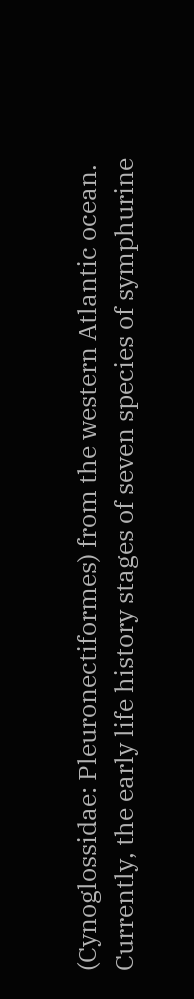(Cynoglossidae: Pleuronectiformes) from the western Atlantic ocean.
Currently, the early life history stages of seven species of symphurine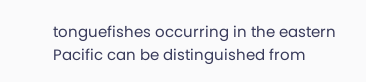tonguefishes occurring in the eastern Pacific can be distinguished from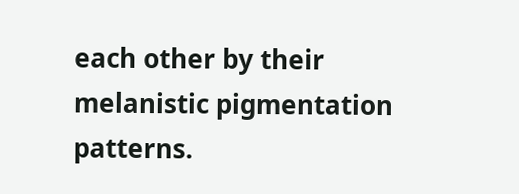each other by their melanistic pigmentation patterns.